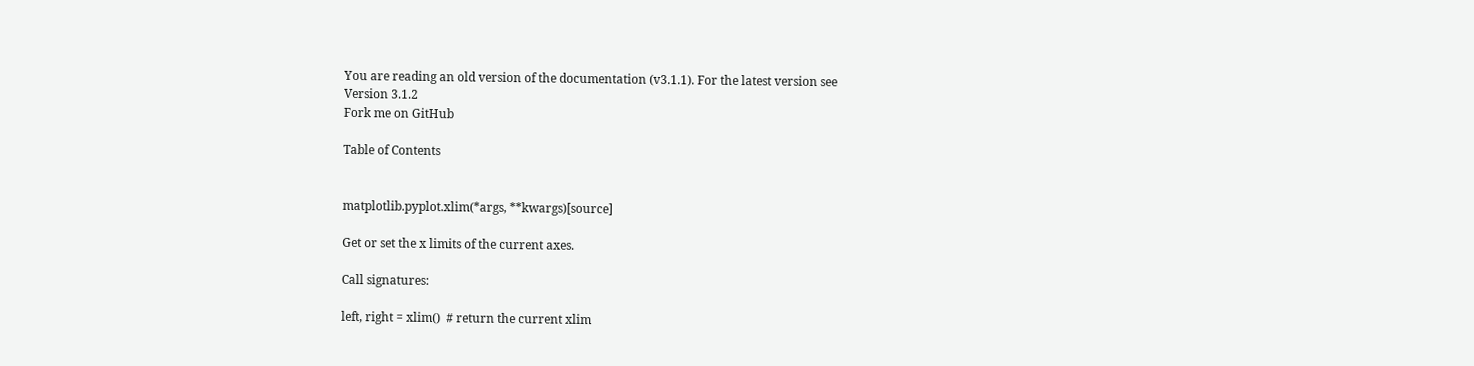You are reading an old version of the documentation (v3.1.1). For the latest version see
Version 3.1.2
Fork me on GitHub

Table of Contents


matplotlib.pyplot.xlim(*args, **kwargs)[source]

Get or set the x limits of the current axes.

Call signatures:

left, right = xlim()  # return the current xlim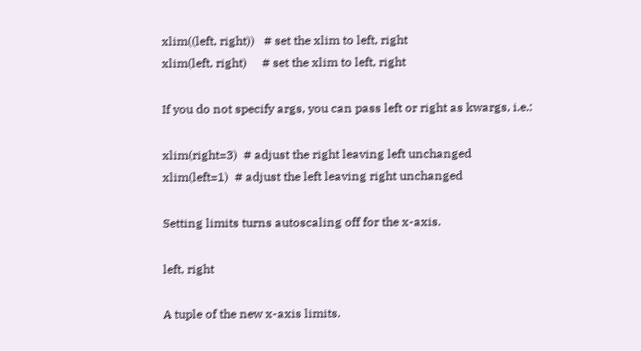xlim((left, right))   # set the xlim to left, right
xlim(left, right)     # set the xlim to left, right

If you do not specify args, you can pass left or right as kwargs, i.e.:

xlim(right=3)  # adjust the right leaving left unchanged
xlim(left=1)  # adjust the left leaving right unchanged

Setting limits turns autoscaling off for the x-axis.

left, right

A tuple of the new x-axis limits.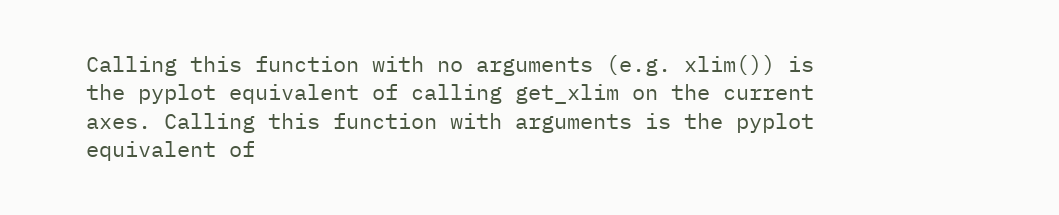Calling this function with no arguments (e.g. xlim()) is the pyplot equivalent of calling get_xlim on the current axes. Calling this function with arguments is the pyplot equivalent of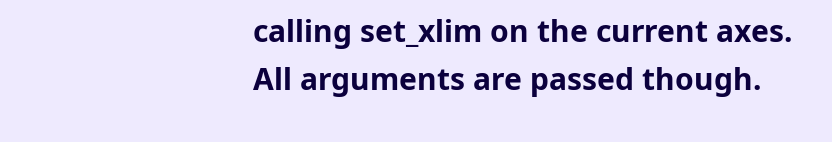calling set_xlim on the current axes. All arguments are passed though.